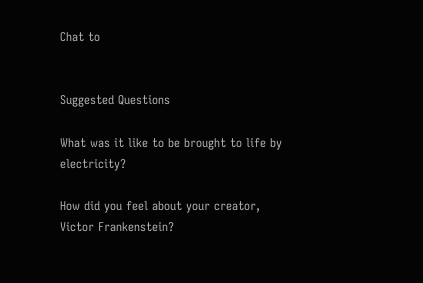Chat to


Suggested Questions

What was it like to be brought to life by electricity?

How did you feel about your creator, Victor Frankenstein?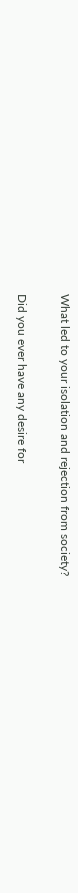What led to your isolation and rejection from society?

Did you ever have any desire for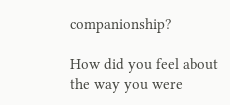companionship?

How did you feel about the way you were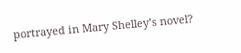portrayed in Mary Shelley’s novel?